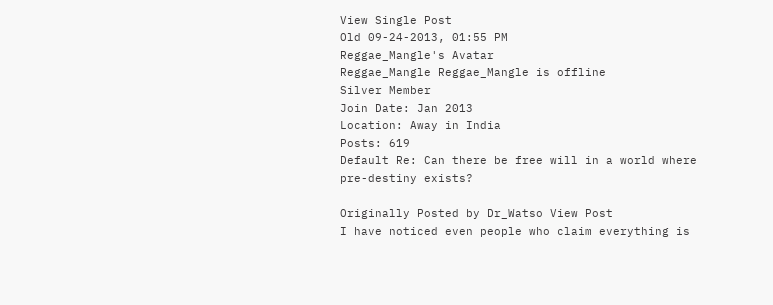View Single Post
Old 09-24-2013, 01:55 PM
Reggae_Mangle's Avatar
Reggae_Mangle Reggae_Mangle is offline
Silver Member
Join Date: Jan 2013
Location: Away in India
Posts: 619
Default Re: Can there be free will in a world where pre-destiny exists?

Originally Posted by Dr_Watso View Post
I have noticed even people who claim everything is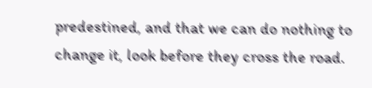predestined, and that we can do nothing to change it, look before they cross the road.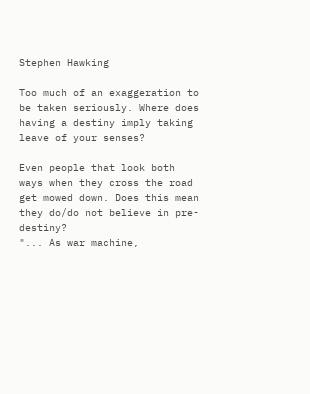Stephen Hawking

Too much of an exaggeration to be taken seriously. Where does having a destiny imply taking leave of your senses?

Even people that look both ways when they cross the road get mowed down. Does this mean they do/do not believe in pre-destiny?
"... As war machine,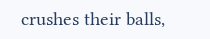crushes their balls,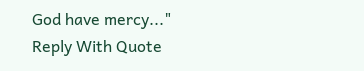God have mercy..."
Reply With Quote